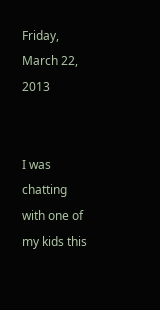Friday, March 22, 2013


I was chatting with one of my kids this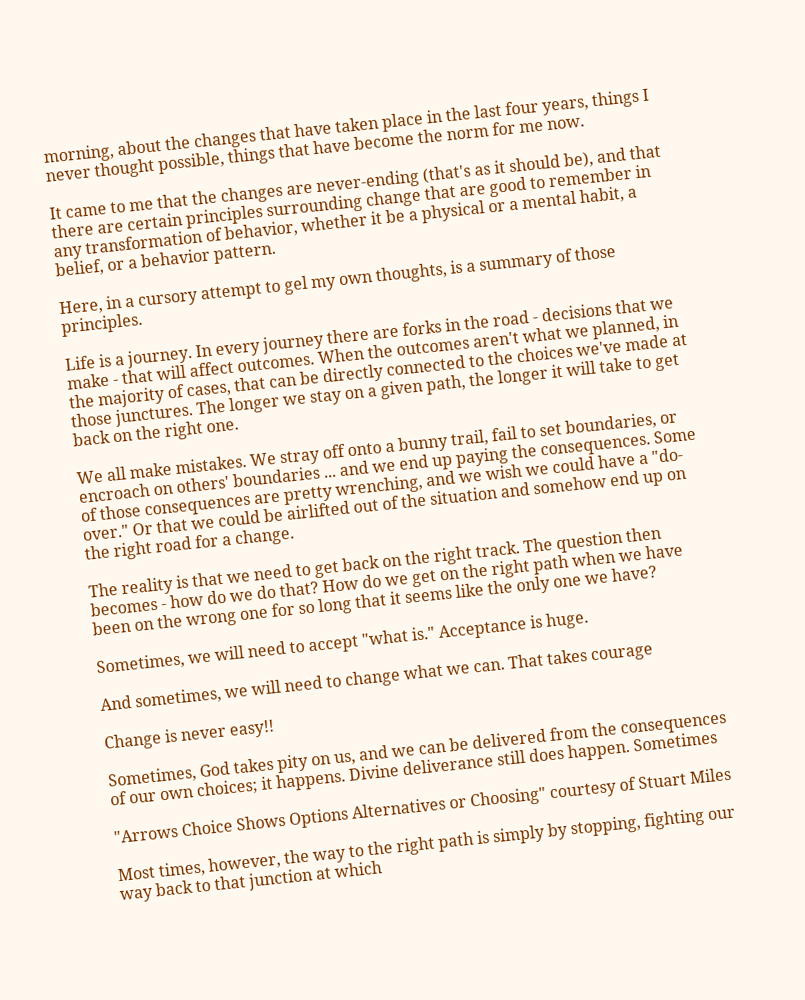morning, about the changes that have taken place in the last four years, things I never thought possible, things that have become the norm for me now.

It came to me that the changes are never-ending (that's as it should be), and that there are certain principles surrounding change that are good to remember in any transformation of behavior, whether it be a physical or a mental habit, a belief, or a behavior pattern.

Here, in a cursory attempt to gel my own thoughts, is a summary of those principles.

Life is a journey. In every journey there are forks in the road - decisions that we make - that will affect outcomes. When the outcomes aren't what we planned, in the majority of cases, that can be directly connected to the choices we've made at those junctures. The longer we stay on a given path, the longer it will take to get back on the right one.

We all make mistakes. We stray off onto a bunny trail, fail to set boundaries, or encroach on others' boundaries ... and we end up paying the consequences. Some of those consequences are pretty wrenching, and we wish we could have a "do-over." Or that we could be airlifted out of the situation and somehow end up on the right road for a change.

The reality is that we need to get back on the right track. The question then becomes - how do we do that? How do we get on the right path when we have been on the wrong one for so long that it seems like the only one we have?

Sometimes, we will need to accept "what is." Acceptance is huge.

And sometimes, we will need to change what we can. That takes courage

Change is never easy!!

Sometimes, God takes pity on us, and we can be delivered from the consequences of our own choices; it happens. Divine deliverance still does happen. Sometimes

"Arrows Choice Shows Options Alternatives or Choosing" courtesy of Stuart Miles

Most times, however, the way to the right path is simply by stopping, fighting our way back to that junction at which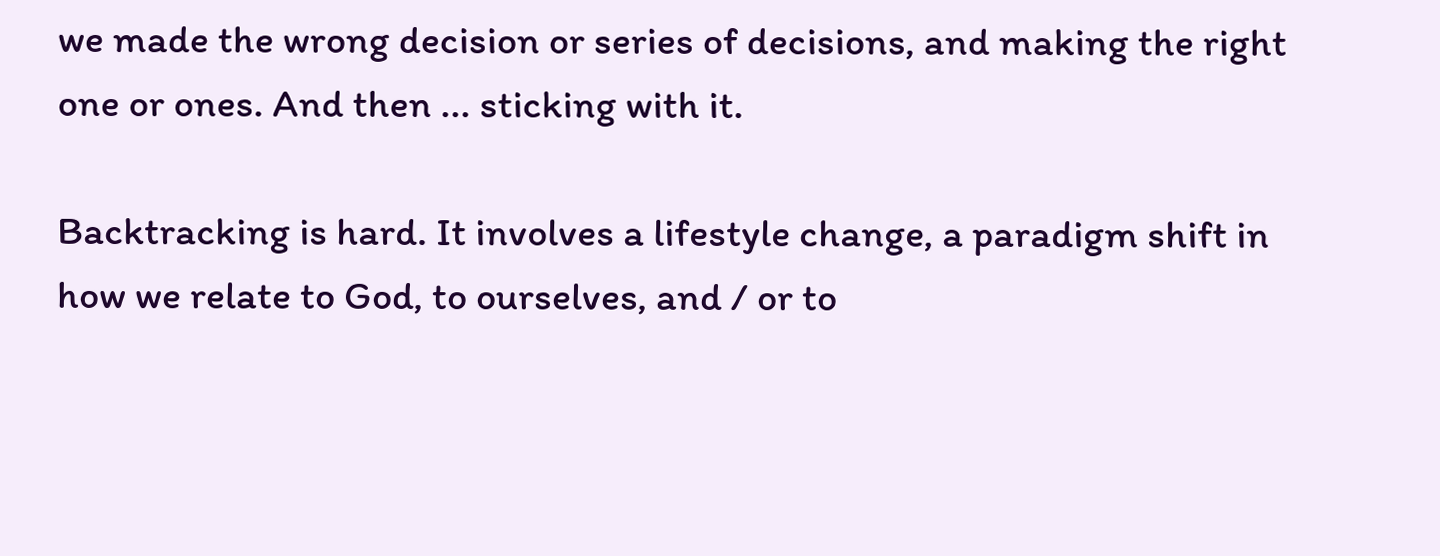we made the wrong decision or series of decisions, and making the right one or ones. And then ... sticking with it.

Backtracking is hard. It involves a lifestyle change, a paradigm shift in how we relate to God, to ourselves, and / or to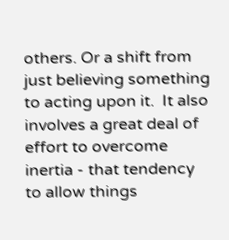others. Or a shift from just believing something to acting upon it.  It also involves a great deal of effort to overcome inertia - that tendency to allow things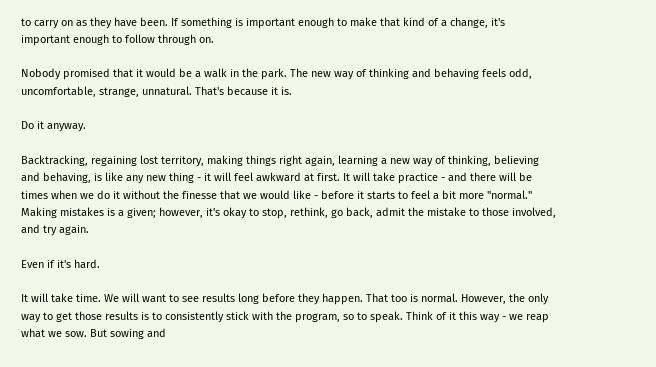to carry on as they have been. If something is important enough to make that kind of a change, it's important enough to follow through on.

Nobody promised that it would be a walk in the park. The new way of thinking and behaving feels odd, uncomfortable, strange, unnatural. That's because it is.

Do it anyway.

Backtracking, regaining lost territory, making things right again, learning a new way of thinking, believing and behaving, is like any new thing - it will feel awkward at first. It will take practice - and there will be times when we do it without the finesse that we would like - before it starts to feel a bit more "normal." Making mistakes is a given; however, it's okay to stop, rethink, go back, admit the mistake to those involved, and try again.

Even if it's hard.

It will take time. We will want to see results long before they happen. That too is normal. However, the only way to get those results is to consistently stick with the program, so to speak. Think of it this way - we reap what we sow. But sowing and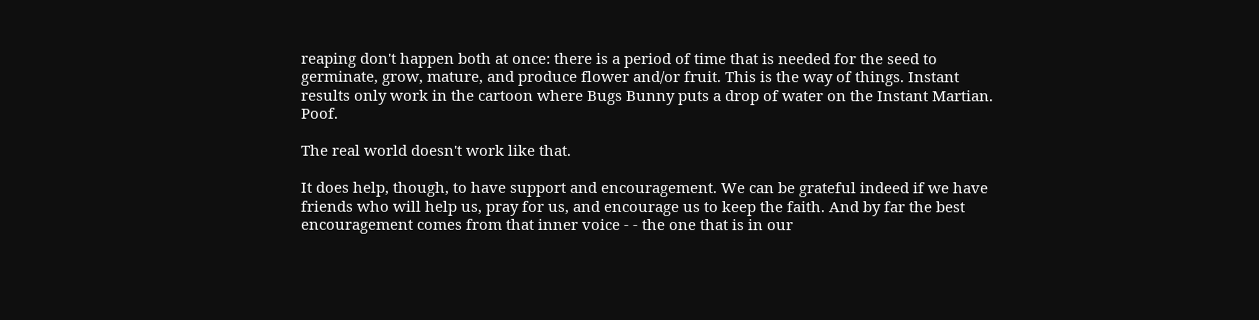reaping don't happen both at once: there is a period of time that is needed for the seed to germinate, grow, mature, and produce flower and/or fruit. This is the way of things. Instant results only work in the cartoon where Bugs Bunny puts a drop of water on the Instant Martian. Poof.

The real world doesn't work like that.

It does help, though, to have support and encouragement. We can be grateful indeed if we have friends who will help us, pray for us, and encourage us to keep the faith. And by far the best encouragement comes from that inner voice - - the one that is in our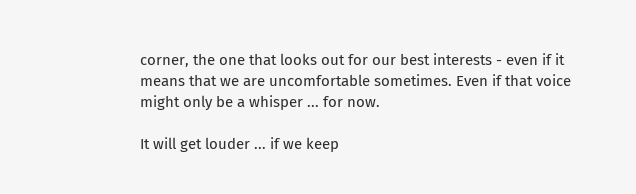corner, the one that looks out for our best interests - even if it means that we are uncomfortable sometimes. Even if that voice might only be a whisper ... for now.

It will get louder ... if we keep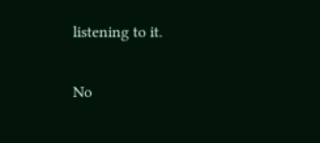listening to it.

No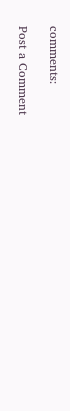comments:

Post a Comment